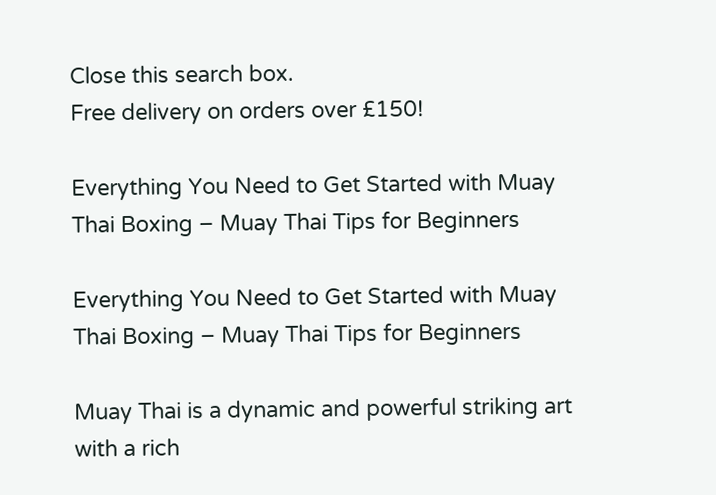Close this search box.
Free delivery on orders over £150!

Everything You Need to Get Started with Muay Thai Boxing – Muay Thai Tips for Beginners

Everything You Need to Get Started with Muay Thai Boxing – Muay Thai Tips for Beginners

Muay Thai is a dynamic and powerful striking art with a rich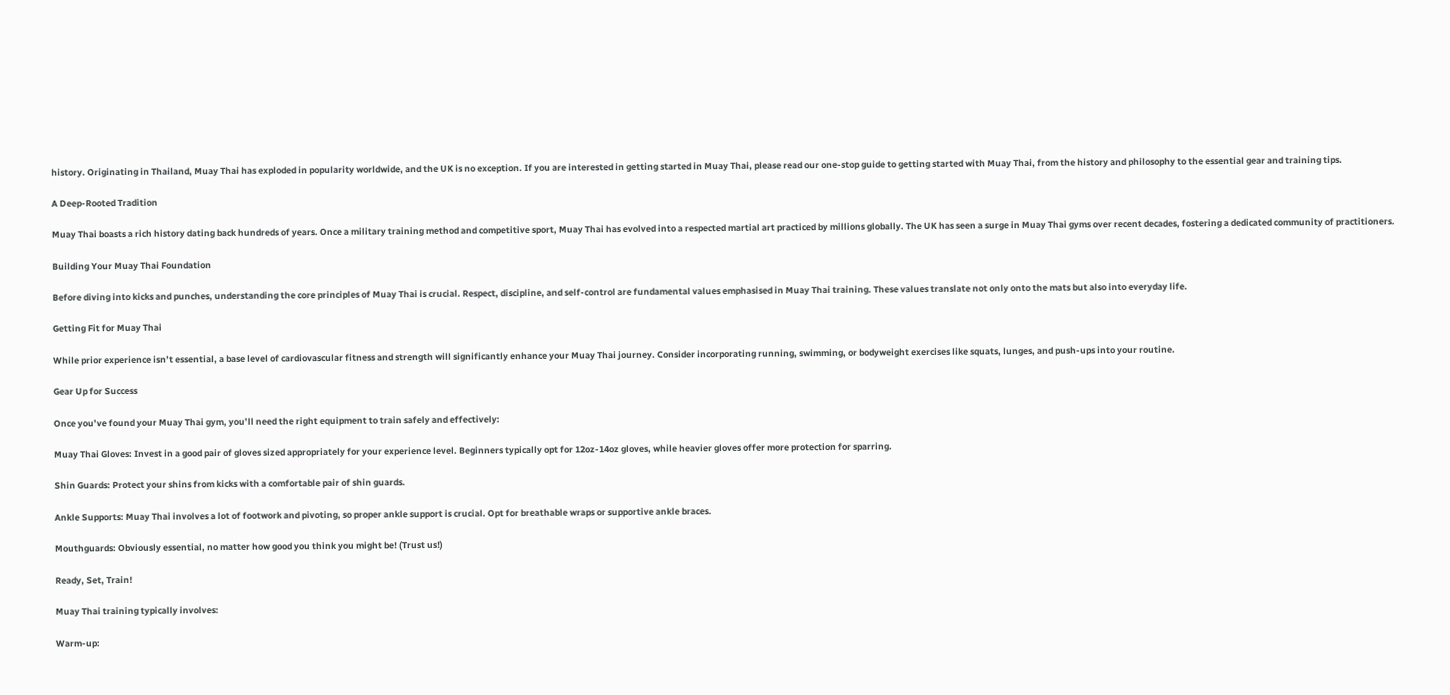history. Originating in Thailand, Muay Thai has exploded in popularity worldwide, and the UK is no exception. If you are interested in getting started in Muay Thai, please read our one-stop guide to getting started with Muay Thai, from the history and philosophy to the essential gear and training tips.

A Deep-Rooted Tradition

Muay Thai boasts a rich history dating back hundreds of years. Once a military training method and competitive sport, Muay Thai has evolved into a respected martial art practiced by millions globally. The UK has seen a surge in Muay Thai gyms over recent decades, fostering a dedicated community of practitioners.

Building Your Muay Thai Foundation

Before diving into kicks and punches, understanding the core principles of Muay Thai is crucial. Respect, discipline, and self-control are fundamental values emphasised in Muay Thai training. These values translate not only onto the mats but also into everyday life.

Getting Fit for Muay Thai

While prior experience isn’t essential, a base level of cardiovascular fitness and strength will significantly enhance your Muay Thai journey. Consider incorporating running, swimming, or bodyweight exercises like squats, lunges, and push-ups into your routine.

Gear Up for Success

Once you’ve found your Muay Thai gym, you’ll need the right equipment to train safely and effectively:

Muay Thai Gloves: Invest in a good pair of gloves sized appropriately for your experience level. Beginners typically opt for 12oz-14oz gloves, while heavier gloves offer more protection for sparring.

Shin Guards: Protect your shins from kicks with a comfortable pair of shin guards.

Ankle Supports: Muay Thai involves a lot of footwork and pivoting, so proper ankle support is crucial. Opt for breathable wraps or supportive ankle braces.

Mouthguards: Obviously essential, no matter how good you think you might be! (Trust us!)

Ready, Set, Train!

Muay Thai training typically involves:

Warm-up: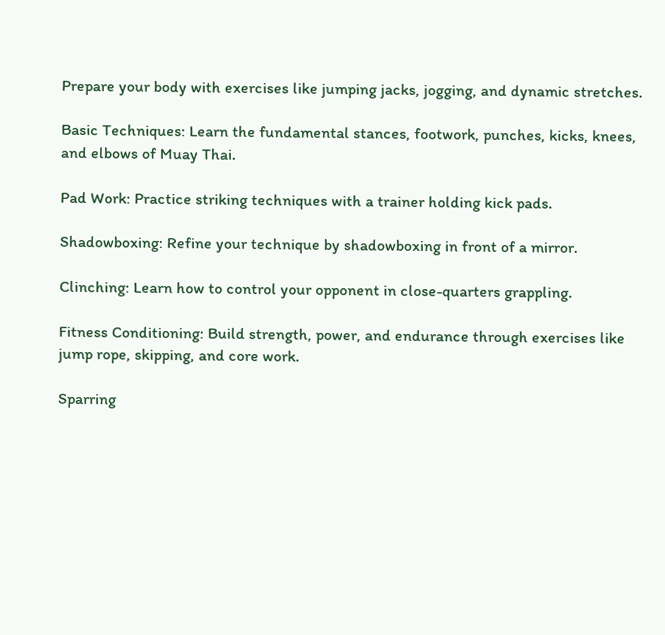Prepare your body with exercises like jumping jacks, jogging, and dynamic stretches.

Basic Techniques: Learn the fundamental stances, footwork, punches, kicks, knees, and elbows of Muay Thai.

Pad Work: Practice striking techniques with a trainer holding kick pads.

Shadowboxing: Refine your technique by shadowboxing in front of a mirror.

Clinching: Learn how to control your opponent in close-quarters grappling.

Fitness Conditioning: Build strength, power, and endurance through exercises like jump rope, skipping, and core work.

Sparring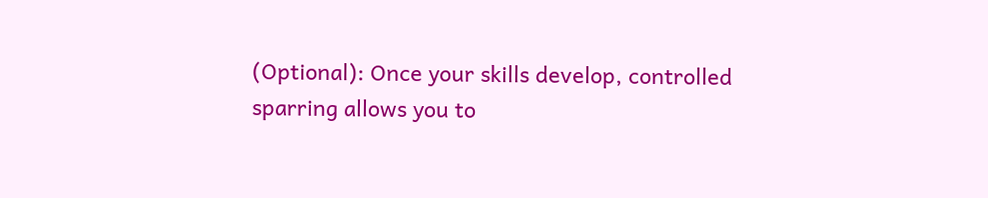(Optional): Once your skills develop, controlled sparring allows you to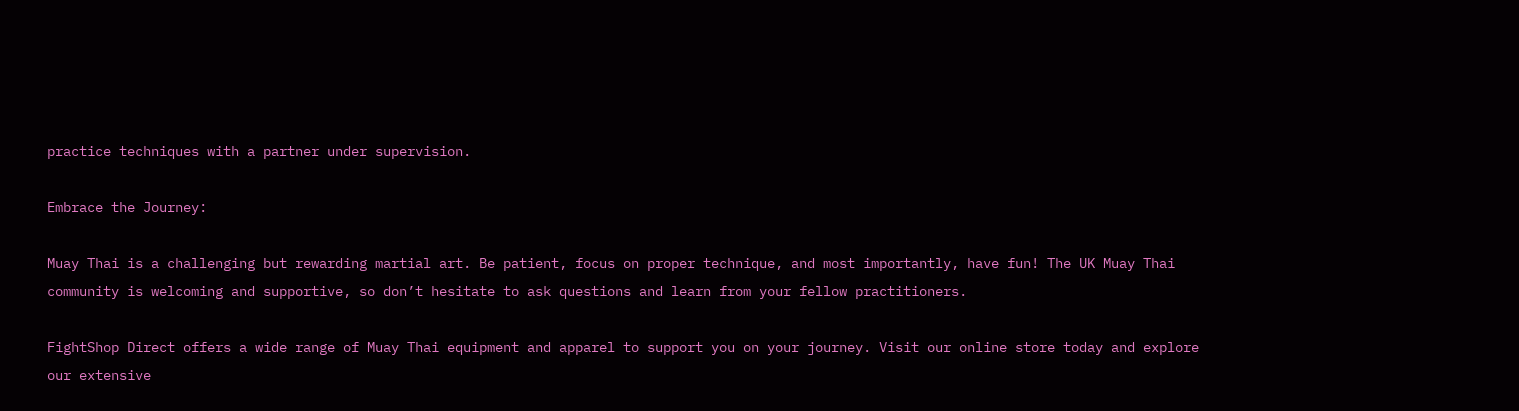practice techniques with a partner under supervision.

Embrace the Journey:

Muay Thai is a challenging but rewarding martial art. Be patient, focus on proper technique, and most importantly, have fun! The UK Muay Thai community is welcoming and supportive, so don’t hesitate to ask questions and learn from your fellow practitioners.

FightShop Direct offers a wide range of Muay Thai equipment and apparel to support you on your journey. Visit our online store today and explore our extensive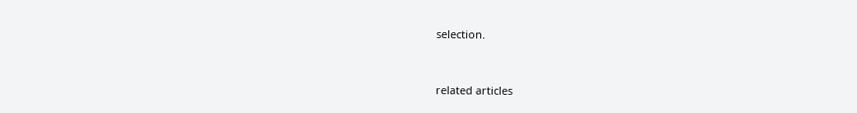selection.


related articles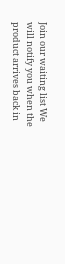Join our waiting list We will notify you when the product arrives back in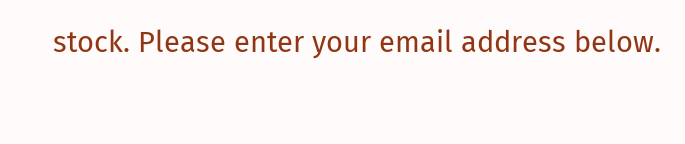stock. Please enter your email address below.